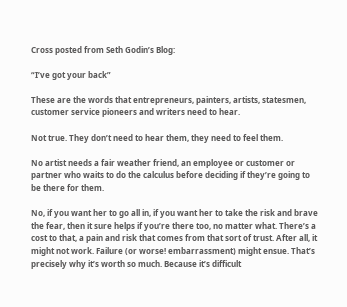Cross posted from Seth Godin’s Blog:

“I’ve got your back”

These are the words that entrepreneurs, painters, artists, statesmen, customer service pioneers and writers need to hear.

Not true. They don’t need to hear them, they need to feel them.

No artist needs a fair weather friend, an employee or customer or partner who waits to do the calculus before deciding if they’re going to be there for them.

No, if you want her to go all in, if you want her to take the risk and brave the fear, then it sure helps if you’re there too, no matter what. There’s a cost to that, a pain and risk that comes from that sort of trust. After all, it might not work. Failure (or worse! embarrassment) might ensue. That’s precisely why it’s worth so much. Because it’s difficult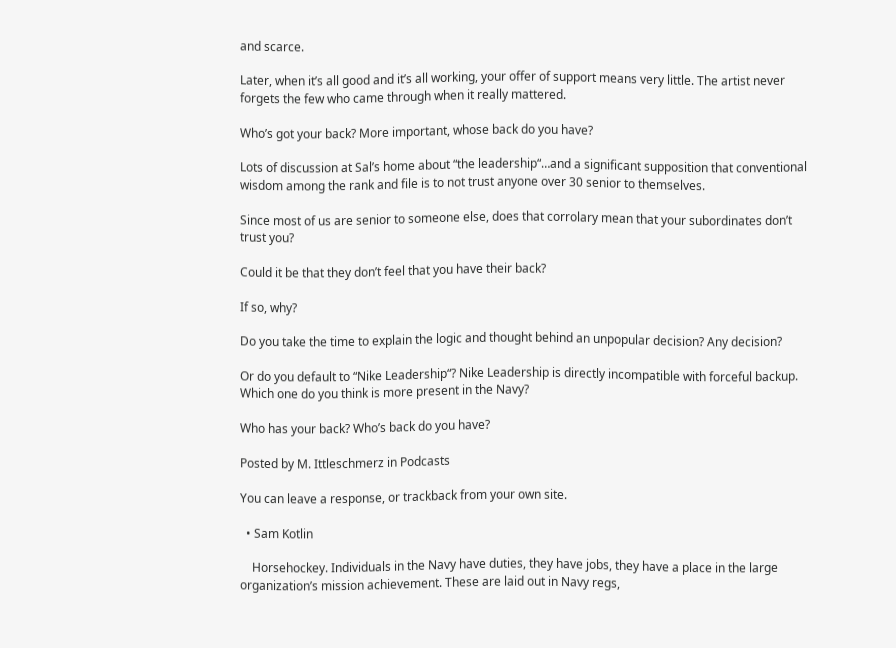and scarce.

Later, when it’s all good and it’s all working, your offer of support means very little. The artist never forgets the few who came through when it really mattered.

Who’s got your back? More important, whose back do you have?

Lots of discussion at Sal’s home about “the leadership“…and a significant supposition that conventional wisdom among the rank and file is to not trust anyone over 30 senior to themselves.

Since most of us are senior to someone else, does that corrolary mean that your subordinates don’t trust you?

Could it be that they don’t feel that you have their back?

If so, why?

Do you take the time to explain the logic and thought behind an unpopular decision? Any decision?

Or do you default to “Nike Leadership“? Nike Leadership is directly incompatible with forceful backup. Which one do you think is more present in the Navy?

Who has your back? Who’s back do you have?

Posted by M. Ittleschmerz in Podcasts

You can leave a response, or trackback from your own site.

  • Sam Kotlin

    Horsehockey. Individuals in the Navy have duties, they have jobs, they have a place in the large organization’s mission achievement. These are laid out in Navy regs,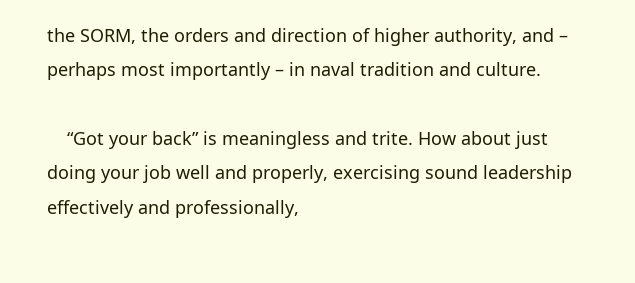the SORM, the orders and direction of higher authority, and – perhaps most importantly – in naval tradition and culture.

    “Got your back” is meaningless and trite. How about just doing your job well and properly, exercising sound leadership effectively and professionally,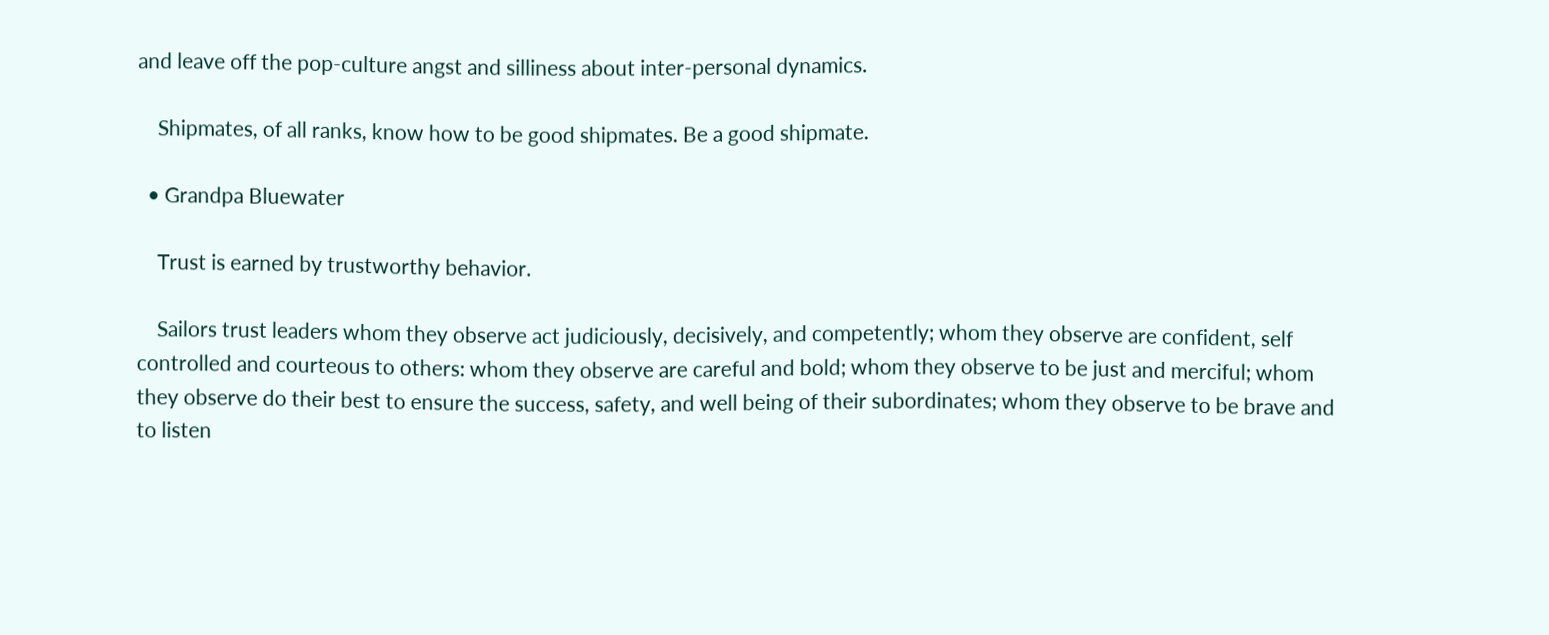and leave off the pop-culture angst and silliness about inter-personal dynamics.

    Shipmates, of all ranks, know how to be good shipmates. Be a good shipmate.

  • Grandpa Bluewater

    Trust is earned by trustworthy behavior.

    Sailors trust leaders whom they observe act judiciously, decisively, and competently; whom they observe are confident, self controlled and courteous to others: whom they observe are careful and bold; whom they observe to be just and merciful; whom they observe do their best to ensure the success, safety, and well being of their subordinates; whom they observe to be brave and to listen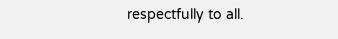respectfully to all.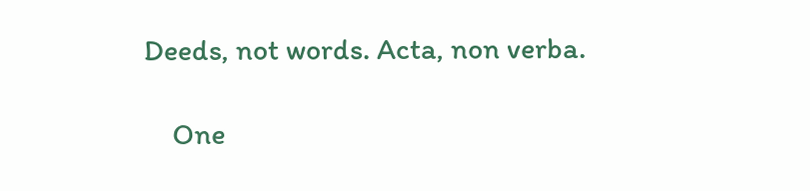Deeds, not words. Acta, non verba.

    One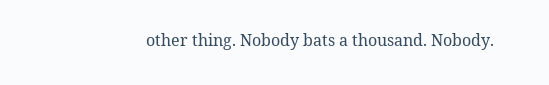other thing. Nobody bats a thousand. Nobody.